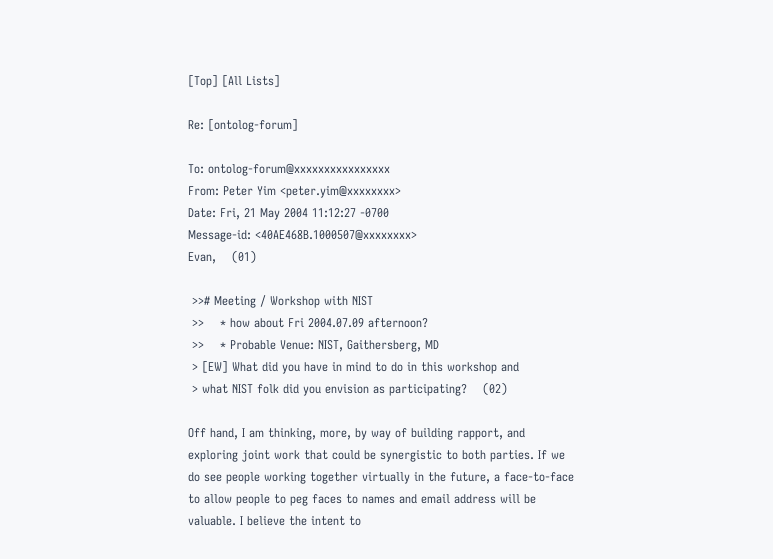[Top] [All Lists]

Re: [ontolog-forum]

To: ontolog-forum@xxxxxxxxxxxxxxxx
From: Peter Yim <peter.yim@xxxxxxxx>
Date: Fri, 21 May 2004 11:12:27 -0700
Message-id: <40AE468B.1000507@xxxxxxxx>
Evan,    (01)

 >># Meeting / Workshop with NIST
 >>    * how about Fri 2004.07.09 afternoon?
 >>    * Probable Venue: NIST, Gaithersberg, MD
 > [EW] What did you have in mind to do in this workshop and
 > what NIST folk did you envision as participating?    (02)

Off hand, I am thinking, more, by way of building rapport, and
exploring joint work that could be synergistic to both parties. If we
do see people working together virtually in the future, a face-to-face
to allow people to peg faces to names and email address will be
valuable. I believe the intent to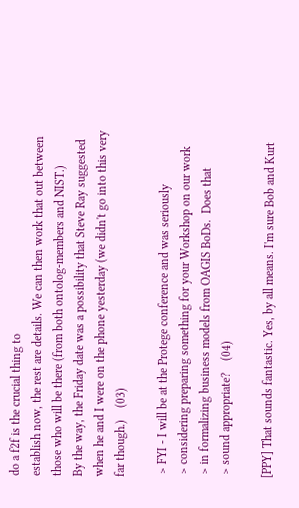do a f2f is the crucial thing to
establish now, the rest are details. We can then work that out between
those who will be there (from both ontolog-members and NIST.)
By the way, the Friday date was a possibility that Steve Ray suggested
when he and I were on the phone yesterday (we didn't go into this very
far though.)    (03)

 > FYI - I will be at the Protege conference and was seriously
 > considering preparing something for your Workshop on our work
 > in formalizing business models from OAGIS BoDs.  Does that
 > sound appropriate?    (04)

[PPY] That sounds fantastic. Yes, by all means. I'm sure Bob and Kurt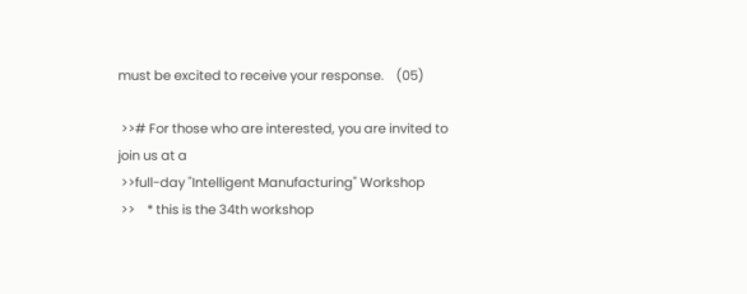must be excited to receive your response.    (05)

 >># For those who are interested, you are invited to join us at a
 >>full-day "Intelligent Manufacturing" Workshop
 >>    * this is the 34th workshop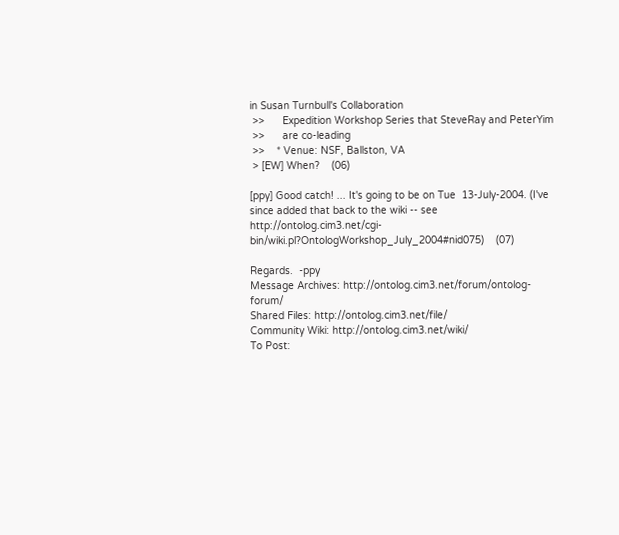in Susan Turnbull's Collaboration
 >>      Expedition Workshop Series that SteveRay and PeterYim
 >>      are co-leading
 >>    * Venue: NSF, Ballston, VA
 > [EW] When?    (06)

[ppy] Good catch! ... It's going to be on Tue  13-July-2004. (I've
since added that back to the wiki -- see
http://ontolog.cim3.net/cgi-bin/wiki.pl?OntologWorkshop_July_2004#nid075)    (07)

Regards.  -ppy
Message Archives: http://ontolog.cim3.net/forum/ontolog-forum/
Shared Files: http://ontolog.cim3.net/file/
Community Wiki: http://ontolog.cim3.net/wiki/
To Post: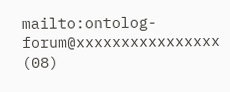mailto:ontolog-forum@xxxxxxxxxxxxxxxx    (08)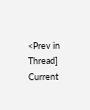<Prev in Thread] Current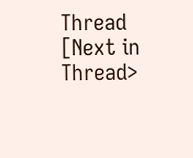Thread [Next in Thread>